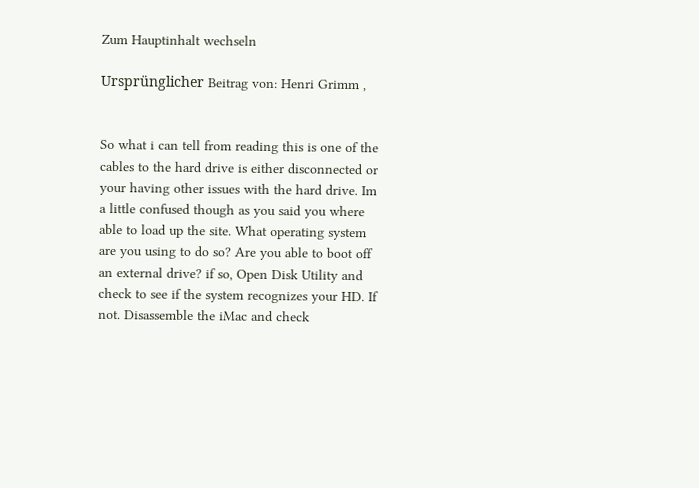Zum Hauptinhalt wechseln

Ursprünglicher Beitrag von: Henri Grimm ,


So what i can tell from reading this is one of the cables to the hard drive is either disconnected or your having other issues with the hard drive. Im a little confused though as you said you where able to load up the site. What operating system are you using to do so? Are you able to boot off an external drive? if so, Open Disk Utility and check to see if the system recognizes your HD. If not. Disassemble the iMac and check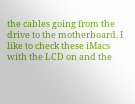the cables going from the drive to the motherboard. I like to check these iMacs with the LCD on and the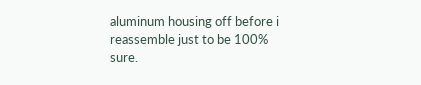aluminum housing off before i reassemble just to be 100% sure.